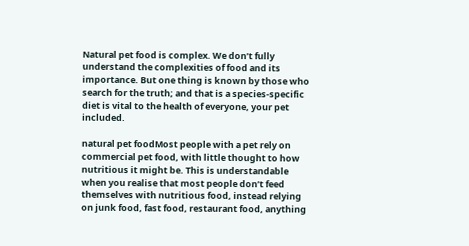Natural pet food is complex. We don’t fully understand the complexities of food and its importance. But one thing is known by those who search for the truth; and that is a species-specific diet is vital to the health of everyone, your pet included.

natural pet foodMost people with a pet rely on commercial pet food, with little thought to how nutritious it might be. This is understandable when you realise that most people don’t feed themselves with nutritious food, instead relying on junk food, fast food, restaurant food, anything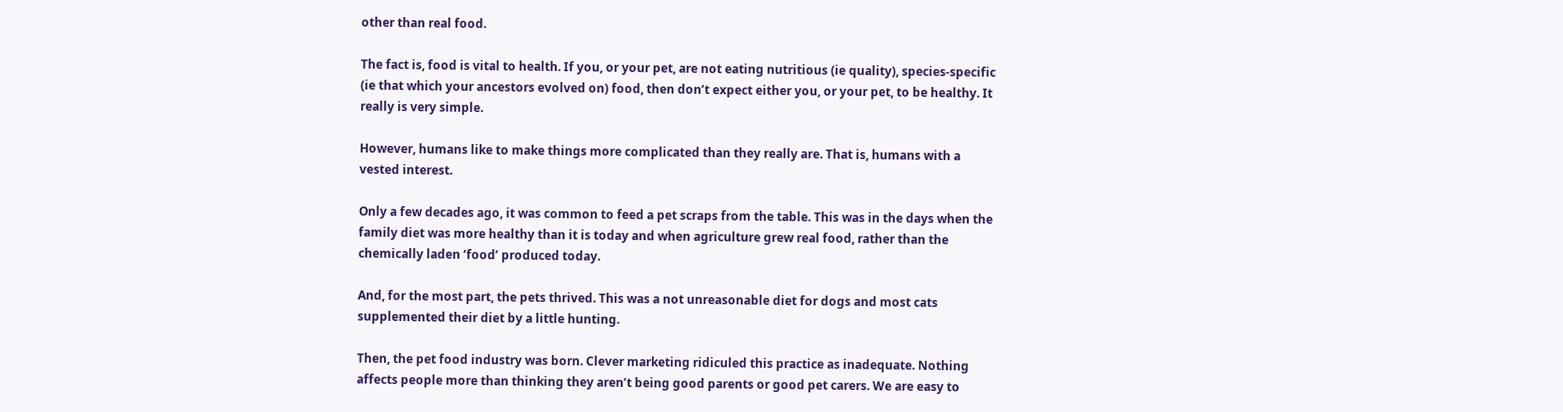other than real food.

The fact is, food is vital to health. If you, or your pet, are not eating nutritious (ie quality), species-specific (ie that which your ancestors evolved on) food, then don’t expect either you, or your pet, to be healthy. It really is very simple.

However, humans like to make things more complicated than they really are. That is, humans with a vested interest.

Only a few decades ago, it was common to feed a pet scraps from the table. This was in the days when the family diet was more healthy than it is today and when agriculture grew real food, rather than the chemically laden ‘food’ produced today.

And, for the most part, the pets thrived. This was a not unreasonable diet for dogs and most cats supplemented their diet by a little hunting.

Then, the pet food industry was born. Clever marketing ridiculed this practice as inadequate. Nothing affects people more than thinking they aren’t being good parents or good pet carers. We are easy to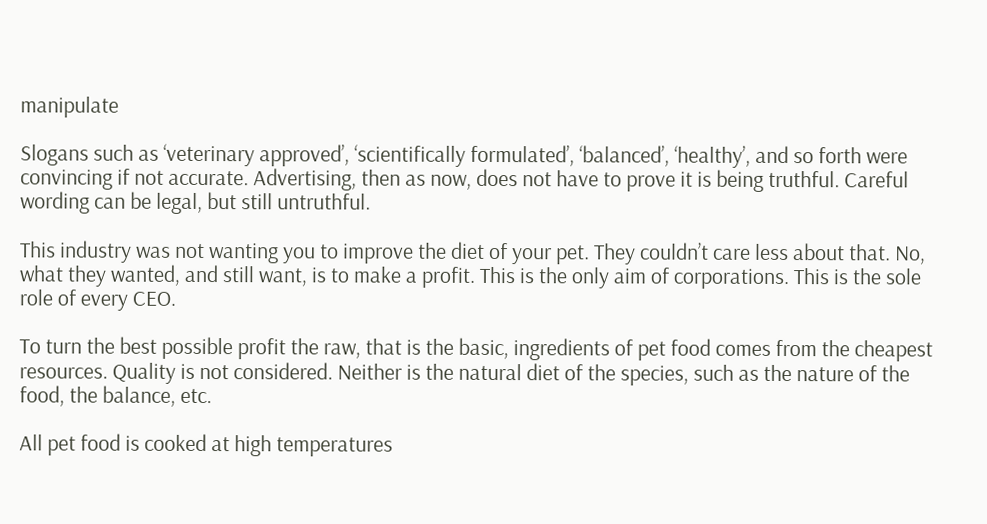manipulate

Slogans such as ‘veterinary approved’, ‘scientifically formulated’, ‘balanced’, ‘healthy’, and so forth were convincing if not accurate. Advertising, then as now, does not have to prove it is being truthful. Careful wording can be legal, but still untruthful.

This industry was not wanting you to improve the diet of your pet. They couldn’t care less about that. No, what they wanted, and still want, is to make a profit. This is the only aim of corporations. This is the sole role of every CEO.

To turn the best possible profit the raw, that is the basic, ingredients of pet food comes from the cheapest resources. Quality is not considered. Neither is the natural diet of the species, such as the nature of the food, the balance, etc.

All pet food is cooked at high temperatures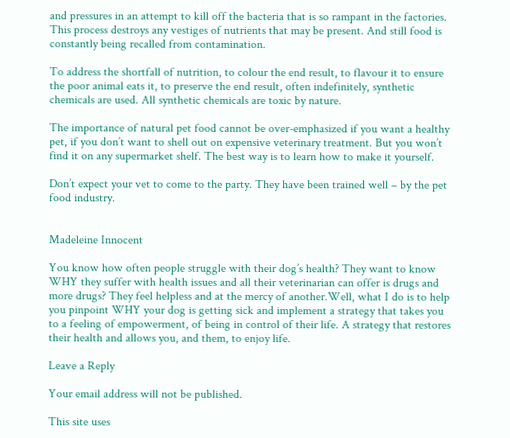and pressures in an attempt to kill off the bacteria that is so rampant in the factories. This process destroys any vestiges of nutrients that may be present. And still food is constantly being recalled from contamination.

To address the shortfall of nutrition, to colour the end result, to flavour it to ensure the poor animal eats it, to preserve the end result, often indefinitely, synthetic chemicals are used. All synthetic chemicals are toxic by nature.

The importance of natural pet food cannot be over-emphasized if you want a healthy pet, if you don’t want to shell out on expensive veterinary treatment. But you won’t find it on any supermarket shelf. The best way is to learn how to make it yourself.

Don’t expect your vet to come to the party. They have been trained well – by the pet food industry.


Madeleine Innocent

You know how often people struggle with their dog’s health? They want to know WHY they suffer with health issues and all their veterinarian can offer is drugs and more drugs? They feel helpless and at the mercy of another.Well, what I do is to help you pinpoint WHY your dog is getting sick and implement a strategy that takes you to a feeling of empowerment, of being in control of their life. A strategy that restores their health and allows you, and them, to enjoy life.

Leave a Reply

Your email address will not be published.

This site uses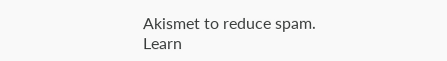Akismet to reduce spam. Learn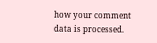how your comment data is processed.